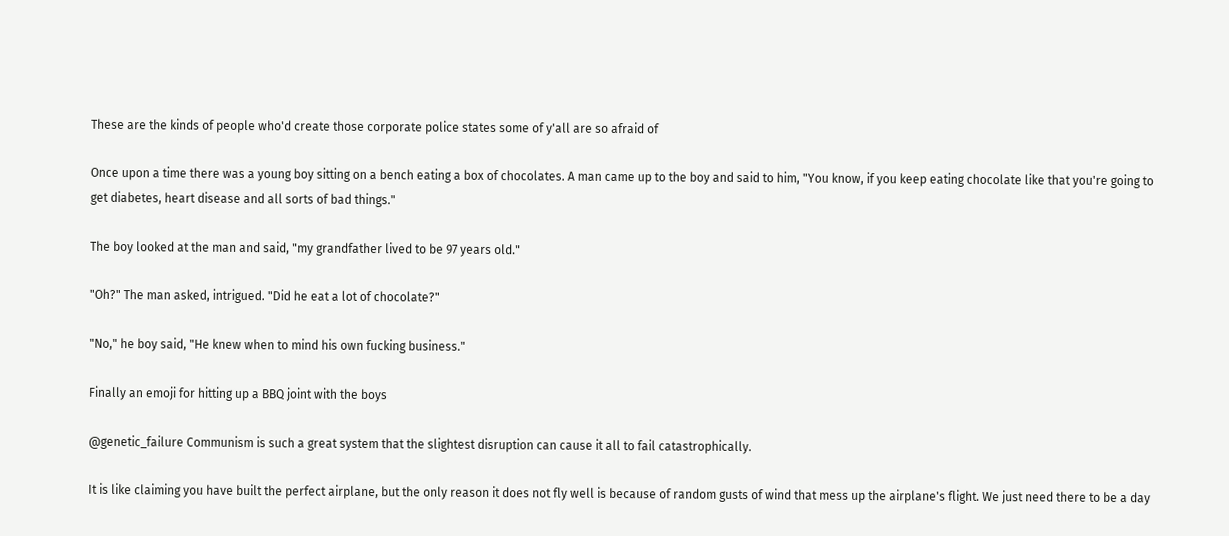These are the kinds of people who'd create those corporate police states some of y'all are so afraid of

Once upon a time there was a young boy sitting on a bench eating a box of chocolates. A man came up to the boy and said to him, "You know, if you keep eating chocolate like that you're going to get diabetes, heart disease and all sorts of bad things."

The boy looked at the man and said, "my grandfather lived to be 97 years old."

"Oh?" The man asked, intrigued. "Did he eat a lot of chocolate?"

"No," he boy said, "He knew when to mind his own fucking business."

Finally an emoji for hitting up a BBQ joint with the boys

@genetic_failure Communism is such a great system that the slightest disruption can cause it all to fail catastrophically.

It is like claiming you have built the perfect airplane, but the only reason it does not fly well is because of random gusts of wind that mess up the airplane's flight. We just need there to be a day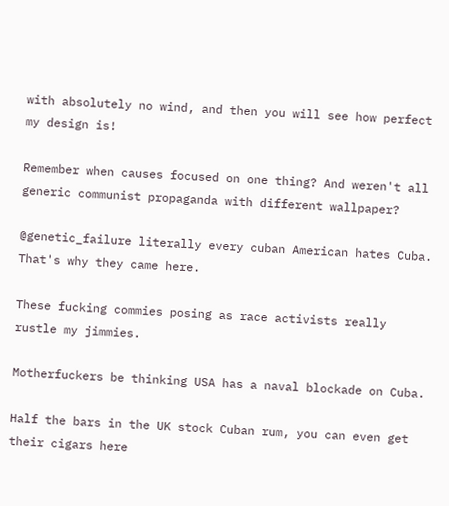with absolutely no wind, and then you will see how perfect my design is!

Remember when causes focused on one thing? And weren't all generic communist propaganda with different wallpaper?

@genetic_failure literally every cuban American hates Cuba. That's why they came here.

These fucking commies posing as race activists really rustle my jimmies.

Motherfuckers be thinking USA has a naval blockade on Cuba.

Half the bars in the UK stock Cuban rum, you can even get their cigars here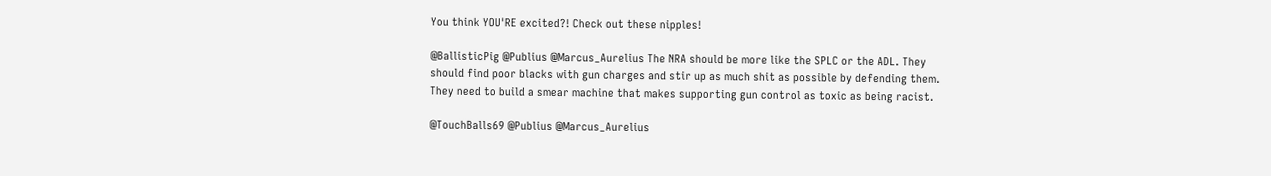You think YOU'RE excited?! Check out these nipples!

@BallisticPig @Publius @Marcus_Aurelius The NRA should be more like the SPLC or the ADL. They should find poor blacks with gun charges and stir up as much shit as possible by defending them. They need to build a smear machine that makes supporting gun control as toxic as being racist.

@TouchBalls69 @Publius @Marcus_Aurelius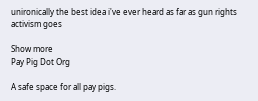unironically the best idea i've ever heard as far as gun rights activism goes

Show more
Pay Pig Dot Org

A safe space for all pay pigs.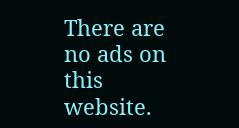There are no ads on this website.